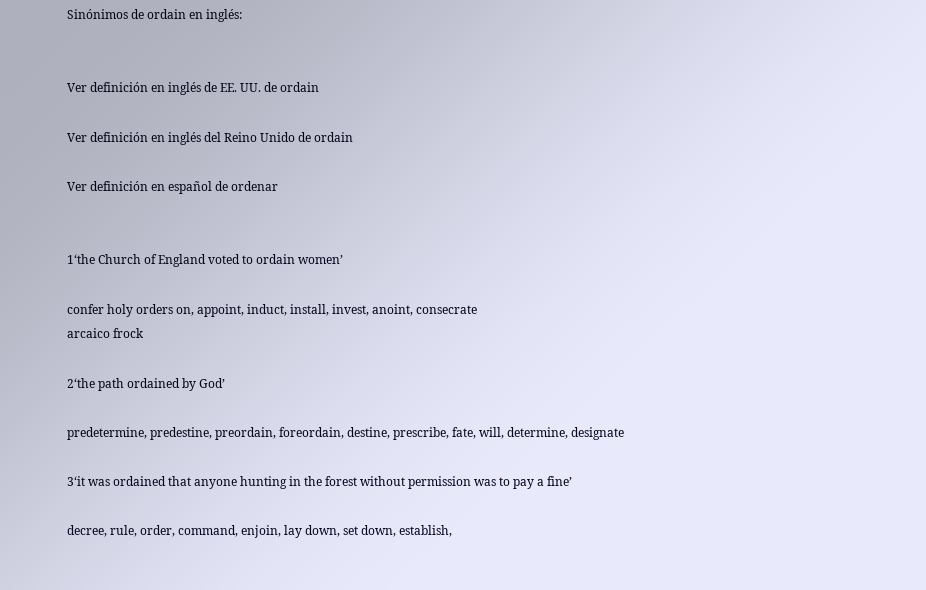Sinónimos de ordain en inglés:


Ver definición en inglés de EE. UU. de ordain

Ver definición en inglés del Reino Unido de ordain

Ver definición en español de ordenar


1‘the Church of England voted to ordain women’

confer holy orders on, appoint, induct, install, invest, anoint, consecrate
arcaico frock

2‘the path ordained by God’

predetermine, predestine, preordain, foreordain, destine, prescribe, fate, will, determine, designate

3‘it was ordained that anyone hunting in the forest without permission was to pay a fine’

decree, rule, order, command, enjoin, lay down, set down, establish,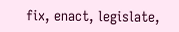fix, enact, legislate,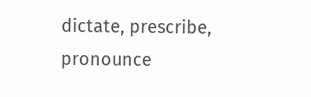dictate, prescribe, pronounce